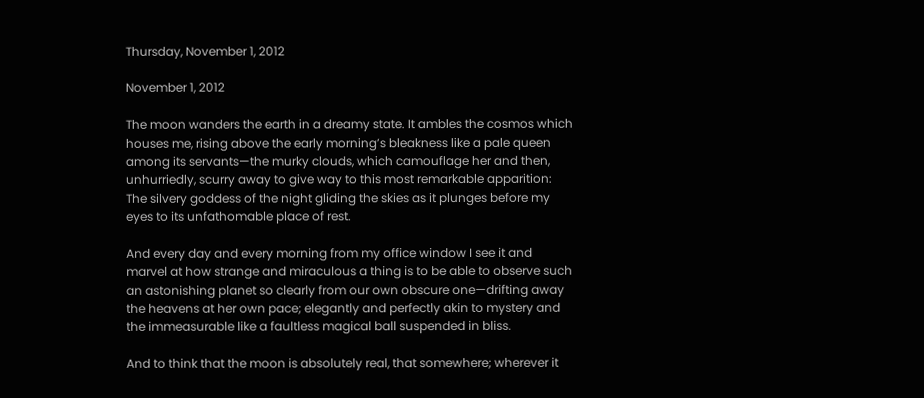Thursday, November 1, 2012

November 1, 2012

The moon wanders the earth in a dreamy state. It ambles the cosmos which houses me, rising above the early morning’s bleakness like a pale queen among its servants—the murky clouds, which camouflage her and then, unhurriedly, scurry away to give way to this most remarkable apparition: The silvery goddess of the night gliding the skies as it plunges before my eyes to its unfathomable place of rest.

And every day and every morning from my office window I see it and marvel at how strange and miraculous a thing is to be able to observe such an astonishing planet so clearly from our own obscure one—drifting away the heavens at her own pace; elegantly and perfectly akin to mystery and the immeasurable like a faultless magical ball suspended in bliss.

And to think that the moon is absolutely real, that somewhere; wherever it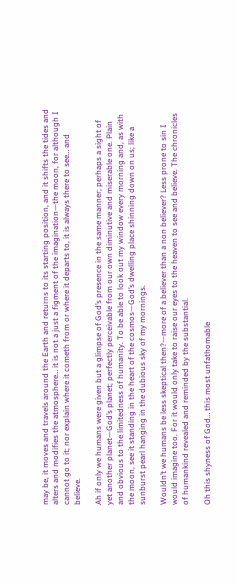may be, it moves and travels around the Earth and returns to its starting position, and it shifts the tides and alters and modifies the atmosphere… it is not a just a figment of the imagination—the moon, for although I cannot go to it; nor explain where it cometh from or where it departs to, it is always there to see… and believe.

Ah if only we humans were given but a glimpse of God’s presence in the same manner; perhaps a sight of yet another planet—God’s planet; perfectly perceivable from our own diminutive and miserable one. Plain and obvious to the limitedness of humanity. To be able to look out my window every morning and, as with the moon, see it standing in the heart of the cosmos—God’s dwelling place shinning down on us; like a sunburst pearl hanging in the dubious sky of my mornings.

Wouldn’t we humans be less skeptical then?—more of a believer than a non believer? Less prone to sin I would imagine too. For it would only take to raise our eyes to the heaven to see and believe. The chronicles of humankind revealed and reminded by the substantial.

Oh this shyness of God… this most unfathomable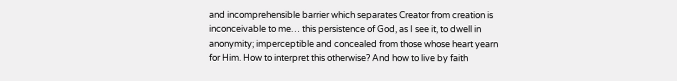and incomprehensible barrier which separates Creator from creation is inconceivable to me… this persistence of God, as I see it, to dwell in anonymity; imperceptible and concealed from those whose heart yearn for Him. How to interpret this otherwise? And how to live by faith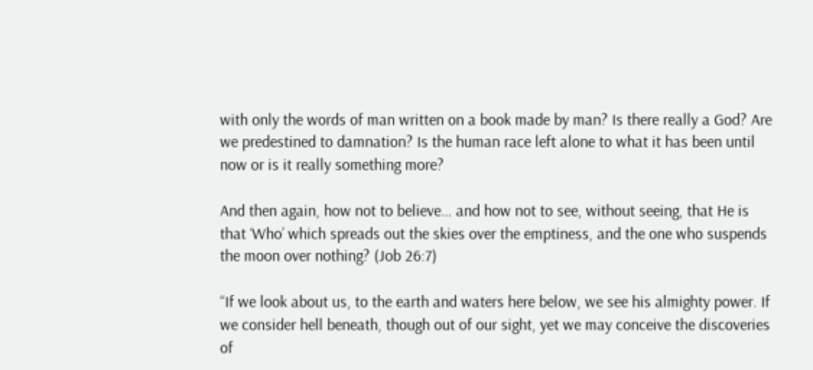with only the words of man written on a book made by man? Is there really a God? Are we predestined to damnation? Is the human race left alone to what it has been until now or is it really something more?

And then again, how not to believe… and how not to see, without seeing, that He is that ‘Who’ which spreads out the skies over the emptiness, and the one who suspends the moon over nothing? (Job 26:7)

“If we look about us, to the earth and waters here below, we see his almighty power. If we consider hell beneath, though out of our sight, yet we may conceive the discoveries of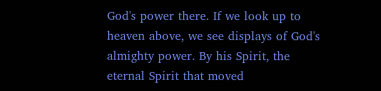God's power there. If we look up to heaven above, we see displays of God's almighty power. By his Spirit, the eternal Spirit that moved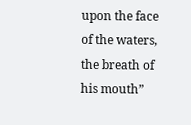upon the face of the waters, the breath of his mouth”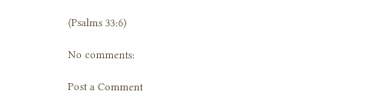(Psalms 33:6)

No comments:

Post a Comment